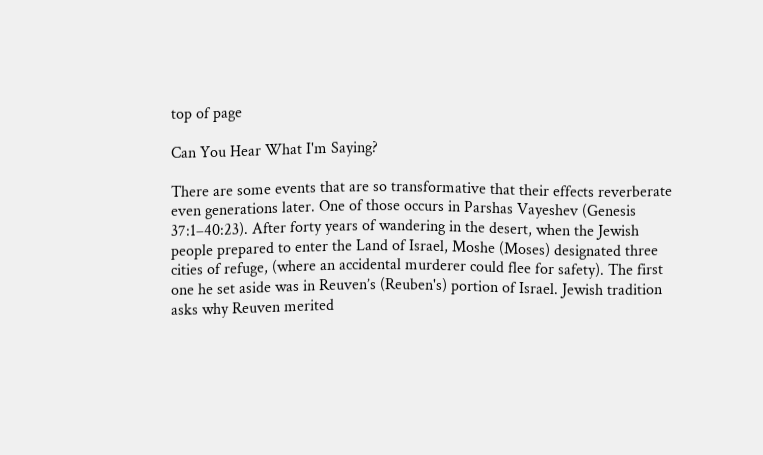top of page

Can You Hear What I'm Saying?

There are some events that are so transformative that their effects reverberate even generations later. One of those occurs in Parshas Vayeshev (Genesis 37:1–40:23). After forty years of wandering in the desert, when the Jewish people prepared to enter the Land of Israel, Moshe (Moses) designated three cities of refuge, (where an accidental murderer could flee for safety). The first one he set aside was in Reuven’s (Reuben's) portion of Israel. Jewish tradition asks why Reuven merited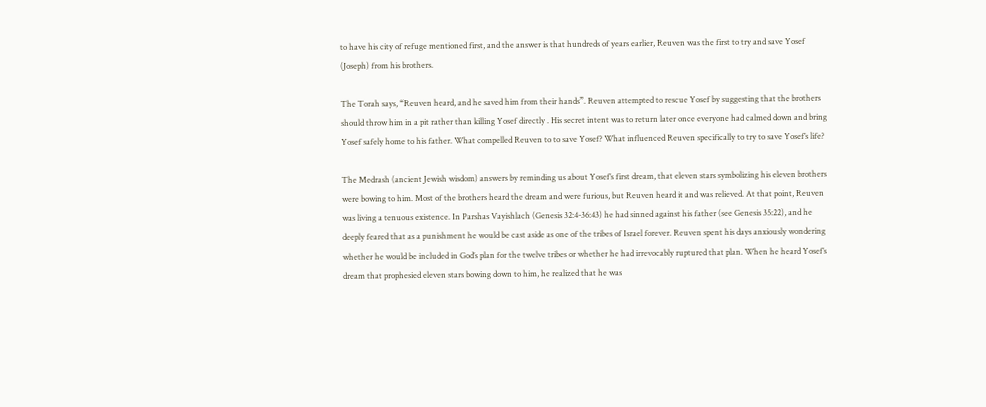to have his city of refuge mentioned first, and the answer is that hundreds of years earlier, Reuven was the first to try and save Yosef (Joseph) from his brothers.

The Torah says, “Reuven heard, and he saved him from their hands”. Reuven attempted to rescue Yosef by suggesting that the brothers should throw him in a pit rather than killing Yosef directly . His secret intent was to return later once everyone had calmed down and bring Yosef safely home to his father. What compelled Reuven to to save Yosef? What influenced Reuven specifically to try to save Yosef’s life?

The Medrash (ancient Jewish wisdom) answers by reminding us about Yosef’s first dream, that eleven stars symbolizing his eleven brothers were bowing to him. Most of the brothers heard the dream and were furious, but Reuven heard it and was relieved. At that point, Reuven was living a tenuous existence. In Parshas Vayishlach (Genesis 32:4-36:43) he had sinned against his father (see Genesis 35:22), and he deeply feared that as a punishment he would be cast aside as one of the tribes of Israel forever. Reuven spent his days anxiously wondering whether he would be included in God’s plan for the twelve tribes or whether he had irrevocably ruptured that plan. When he heard Yosef’s dream that prophesied eleven stars bowing down to him, he realized that he was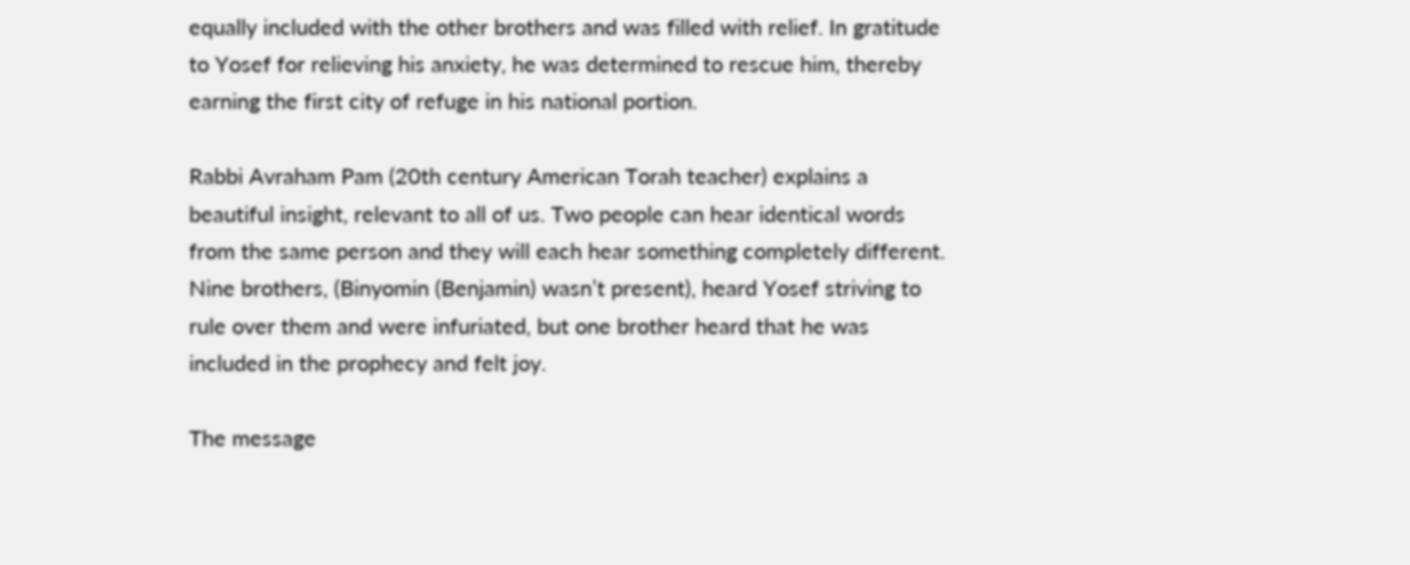equally included with the other brothers and was filled with relief. In gratitude to Yosef for relieving his anxiety, he was determined to rescue him, thereby earning the first city of refuge in his national portion.

Rabbi Avraham Pam (20th century American Torah teacher) explains a beautiful insight, relevant to all of us. Two people can hear identical words from the same person and they will each hear something completely different. Nine brothers, (Binyomin (Benjamin) wasn’t present), heard Yosef striving to rule over them and were infuriated, but one brother heard that he was included in the prophecy and felt joy.

The message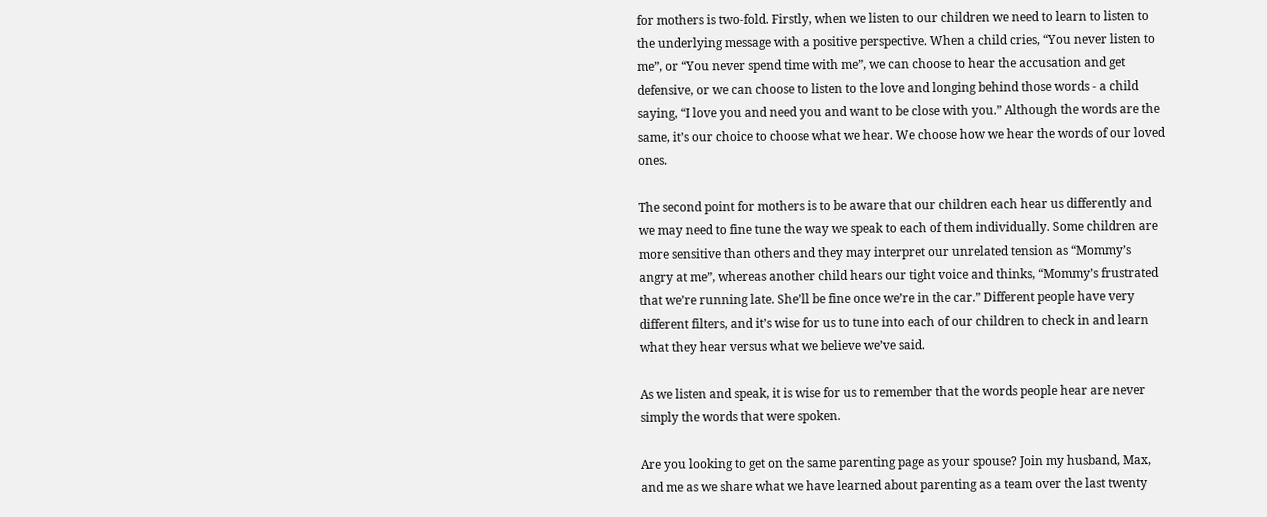for mothers is two-fold. Firstly, when we listen to our children we need to learn to listen to the underlying message with a positive perspective. When a child cries, “You never listen to me”, or “You never spend time with me”, we can choose to hear the accusation and get defensive, or we can choose to listen to the love and longing behind those words - a child saying, “I love you and need you and want to be close with you.” Although the words are the same, it’s our choice to choose what we hear. We choose how we hear the words of our loved ones.

The second point for mothers is to be aware that our children each hear us differently and we may need to fine tune the way we speak to each of them individually. Some children are more sensitive than others and they may interpret our unrelated tension as “Mommy’s angry at me”, whereas another child hears our tight voice and thinks, “Mommy’s frustrated that we’re running late. She’ll be fine once we’re in the car.” Different people have very different filters, and it’s wise for us to tune into each of our children to check in and learn what they hear versus what we believe we’ve said.

As we listen and speak, it is wise for us to remember that the words people hear are never simply the words that were spoken.

Are you looking to get on the same parenting page as your spouse? Join my husband, Max, and me as we share what we have learned about parenting as a team over the last twenty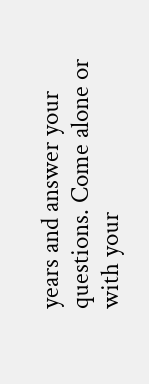years and answer your questions. Come alone or with your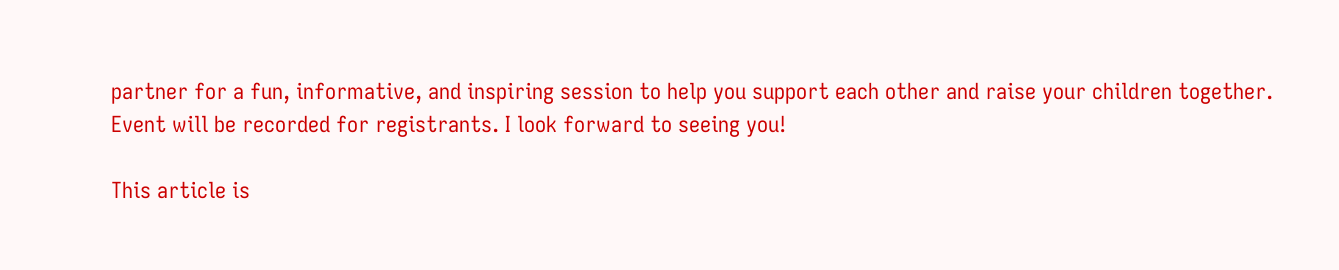partner for a fun, informative, and inspiring session to help you support each other and raise your children together. Event will be recorded for registrants. I look forward to seeing you!

This article is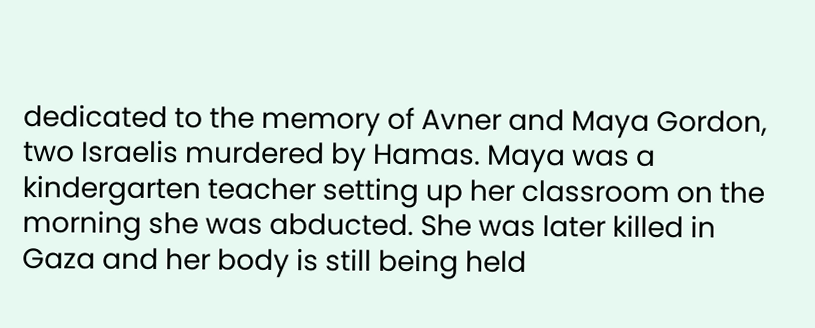dedicated to the memory of Avner and Maya Gordon, two Israelis murdered by Hamas. Maya was a kindergarten teacher setting up her classroom on the morning she was abducted. She was later killed in Gaza and her body is still being held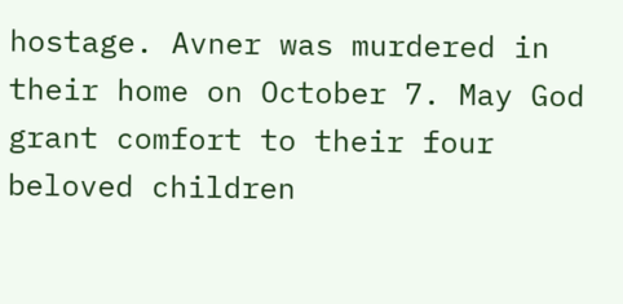hostage. Avner was murdered in their home on October 7. May God grant comfort to their four beloved children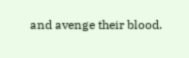and avenge their blood.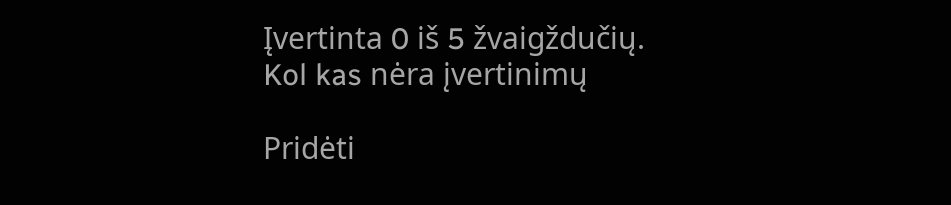Įvertinta 0 iš 5 žvaigždučių.
Kol kas nėra įvertinimų

Pridėti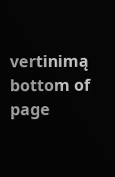vertinimą
bottom of page